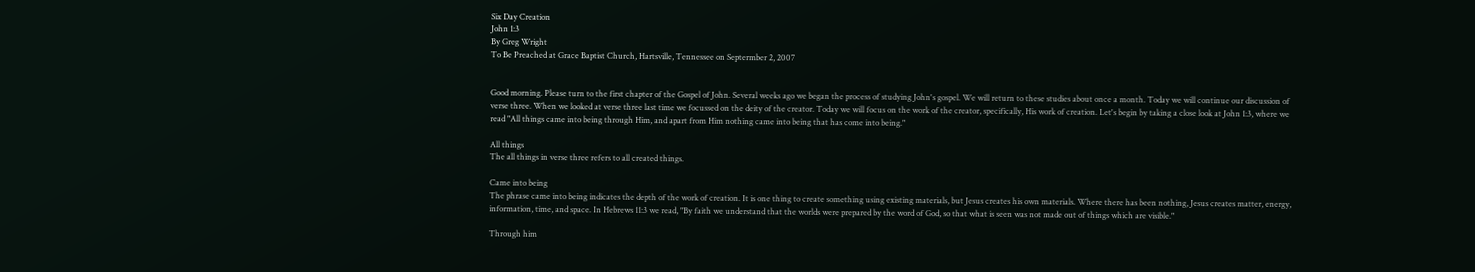Six Day Creation
John 1:3
By Greg Wright
To Be Preached at Grace Baptist Church, Hartsville, Tennessee on Septermber 2, 2007


Good morning. Please turn to the first chapter of the Gospel of John. Several weeks ago we began the process of studying John's gospel. We will return to these studies about once a month. Today we will continue our discussion of verse three. When we looked at verse three last time we focussed on the deity of the creator. Today we will focus on the work of the creator, specifically, His work of creation. Let's begin by taking a close look at John 1:3, where we read "All things came into being through Him, and apart from Him nothing came into being that has come into being."

All things
The all things in verse three refers to all created things.

Came into being
The phrase came into being indicates the depth of the work of creation. It is one thing to create something using existing materials, but Jesus creates his own materials. Where there has been nothing, Jesus creates matter, energy, information, time, and space. In Hebrews 11:3 we read, "By faith we understand that the worlds were prepared by the word of God, so that what is seen was not made out of things which are visible."

Through him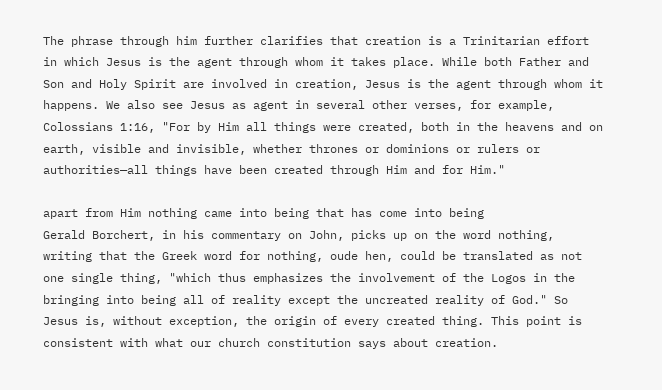The phrase through him further clarifies that creation is a Trinitarian effort in which Jesus is the agent through whom it takes place. While both Father and Son and Holy Spirit are involved in creation, Jesus is the agent through whom it happens. We also see Jesus as agent in several other verses, for example, Colossians 1:16, "For by Him all things were created, both in the heavens and on earth, visible and invisible, whether thrones or dominions or rulers or authorities—all things have been created through Him and for Him."

apart from Him nothing came into being that has come into being
Gerald Borchert, in his commentary on John, picks up on the word nothing, writing that the Greek word for nothing, oude hen, could be translated as not one single thing, "which thus emphasizes the involvement of the Logos in the bringing into being all of reality except the uncreated reality of God." So Jesus is, without exception, the origin of every created thing. This point is consistent with what our church constitution says about creation.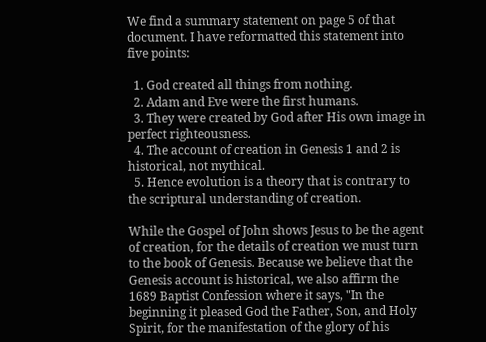We find a summary statement on page 5 of that document. I have reformatted this statement into five points:

  1. God created all things from nothing.
  2. Adam and Eve were the first humans.
  3. They were created by God after His own image in perfect righteousness.
  4. The account of creation in Genesis 1 and 2 is historical, not mythical.
  5. Hence evolution is a theory that is contrary to the scriptural understanding of creation.

While the Gospel of John shows Jesus to be the agent of creation, for the details of creation we must turn to the book of Genesis. Because we believe that the Genesis account is historical, we also affirm the 1689 Baptist Confession where it says, "In the beginning it pleased God the Father, Son, and Holy Spirit, for the manifestation of the glory of his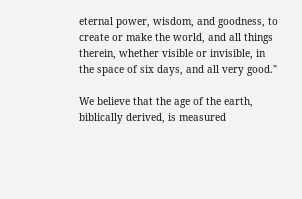eternal power, wisdom, and goodness, to create or make the world, and all things therein, whether visible or invisible, in the space of six days, and all very good."

We believe that the age of the earth, biblically derived, is measured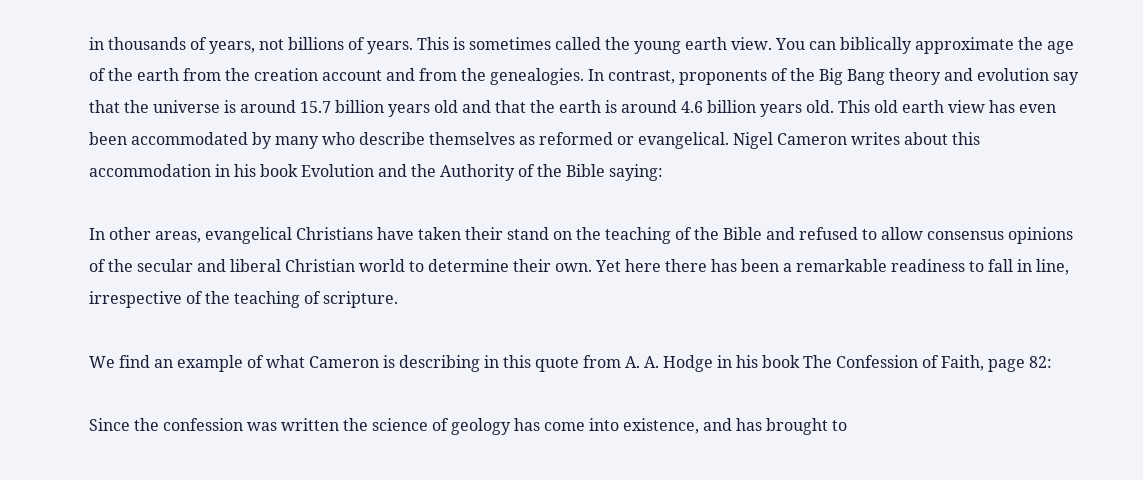in thousands of years, not billions of years. This is sometimes called the young earth view. You can biblically approximate the age of the earth from the creation account and from the genealogies. In contrast, proponents of the Big Bang theory and evolution say that the universe is around 15.7 billion years old and that the earth is around 4.6 billion years old. This old earth view has even been accommodated by many who describe themselves as reformed or evangelical. Nigel Cameron writes about this accommodation in his book Evolution and the Authority of the Bible saying:

In other areas, evangelical Christians have taken their stand on the teaching of the Bible and refused to allow consensus opinions of the secular and liberal Christian world to determine their own. Yet here there has been a remarkable readiness to fall in line, irrespective of the teaching of scripture.

We find an example of what Cameron is describing in this quote from A. A. Hodge in his book The Confession of Faith, page 82:

Since the confession was written the science of geology has come into existence, and has brought to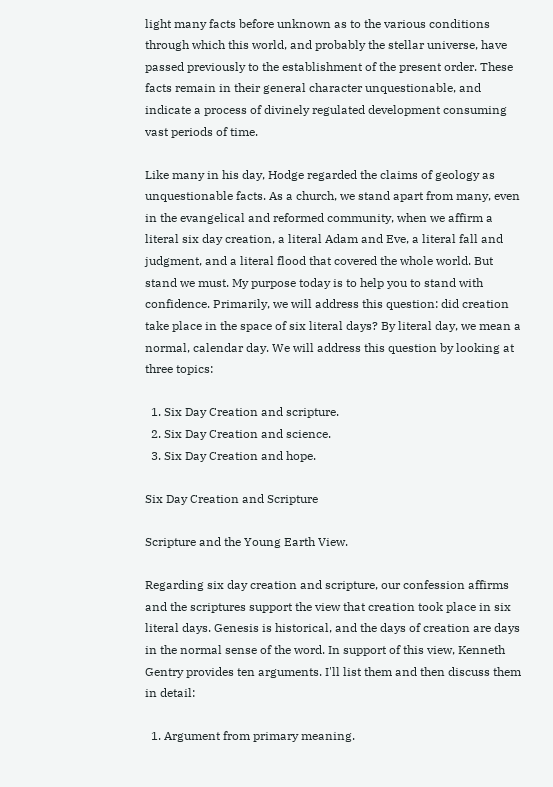light many facts before unknown as to the various conditions through which this world, and probably the stellar universe, have passed previously to the establishment of the present order. These facts remain in their general character unquestionable, and indicate a process of divinely regulated development consuming vast periods of time.

Like many in his day, Hodge regarded the claims of geology as unquestionable facts. As a church, we stand apart from many, even in the evangelical and reformed community, when we affirm a literal six day creation, a literal Adam and Eve, a literal fall and judgment, and a literal flood that covered the whole world. But stand we must. My purpose today is to help you to stand with confidence. Primarily, we will address this question: did creation take place in the space of six literal days? By literal day, we mean a normal, calendar day. We will address this question by looking at three topics:

  1. Six Day Creation and scripture.
  2. Six Day Creation and science.
  3. Six Day Creation and hope.

Six Day Creation and Scripture

Scripture and the Young Earth View.

Regarding six day creation and scripture, our confession affirms and the scriptures support the view that creation took place in six literal days. Genesis is historical, and the days of creation are days in the normal sense of the word. In support of this view, Kenneth Gentry provides ten arguments. I'll list them and then discuss them in detail:

  1. Argument from primary meaning.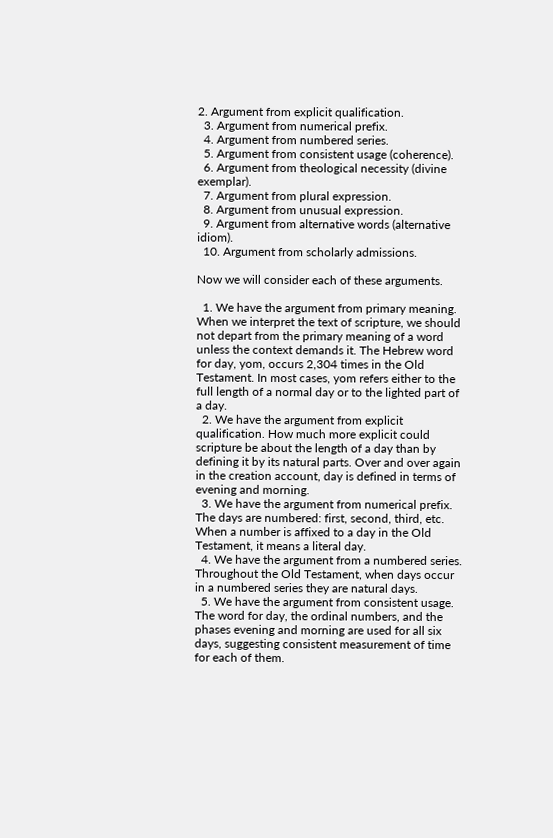2. Argument from explicit qualification.
  3. Argument from numerical prefix.
  4. Argument from numbered series.
  5. Argument from consistent usage (coherence).
  6. Argument from theological necessity (divine exemplar).
  7. Argument from plural expression.
  8. Argument from unusual expression.
  9. Argument from alternative words (alternative idiom).
  10. Argument from scholarly admissions.

Now we will consider each of these arguments.

  1. We have the argument from primary meaning. When we interpret the text of scripture, we should not depart from the primary meaning of a word unless the context demands it. The Hebrew word for day, yom, occurs 2,304 times in the Old Testament. In most cases, yom refers either to the full length of a normal day or to the lighted part of a day.
  2. We have the argument from explicit qualification. How much more explicit could scripture be about the length of a day than by defining it by its natural parts. Over and over again in the creation account, day is defined in terms of evening and morning.
  3. We have the argument from numerical prefix. The days are numbered: first, second, third, etc. When a number is affixed to a day in the Old Testament, it means a literal day.
  4. We have the argument from a numbered series. Throughout the Old Testament, when days occur in a numbered series they are natural days.
  5. We have the argument from consistent usage. The word for day, the ordinal numbers, and the phases evening and morning are used for all six days, suggesting consistent measurement of time for each of them.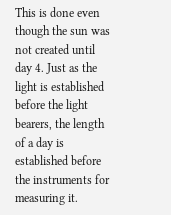This is done even though the sun was not created until day 4. Just as the light is established before the light bearers, the length of a day is established before the instruments for measuring it.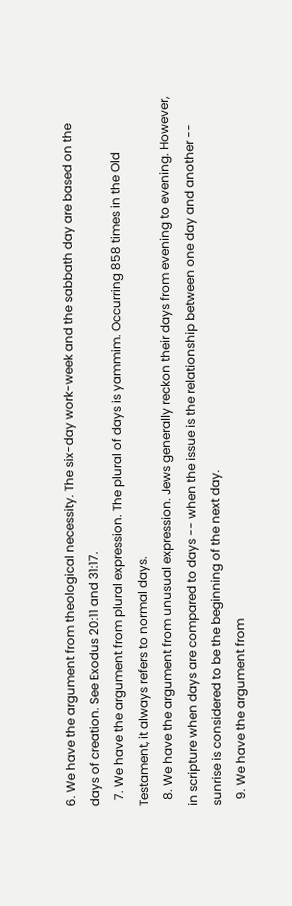6. We have the argument from theological necessity. The six-day work-week and the sabbath day are based on the days of creation. See Exodus 20:11 and 31:17.
  7. We have the argument from plural expression. The plural of days is yammim. Occurring 858 times in the Old Testament, it always refers to normal days.
  8. We have the argument from unusual expression. Jews generally reckon their days from evening to evening. However, in scripture when days are compared to days -- when the issue is the relationship between one day and another -- sunrise is considered to be the beginning of the next day.
  9. We have the argument from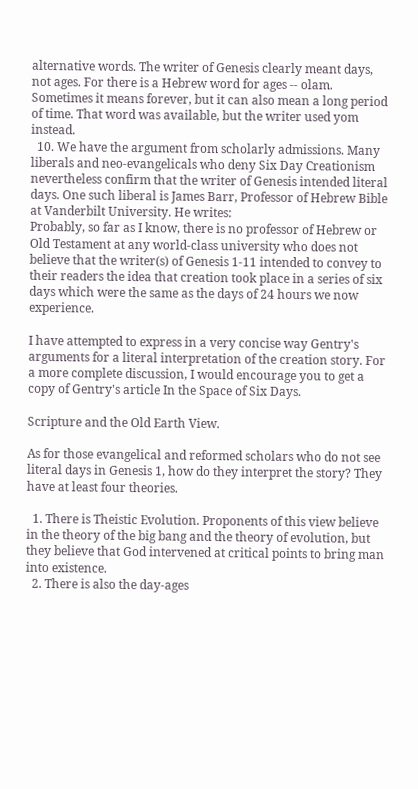alternative words. The writer of Genesis clearly meant days, not ages. For there is a Hebrew word for ages -- olam. Sometimes it means forever, but it can also mean a long period of time. That word was available, but the writer used yom instead.
  10. We have the argument from scholarly admissions. Many liberals and neo-evangelicals who deny Six Day Creationism nevertheless confirm that the writer of Genesis intended literal days. One such liberal is James Barr, Professor of Hebrew Bible at Vanderbilt University. He writes:
Probably, so far as I know, there is no professor of Hebrew or Old Testament at any world-class university who does not believe that the writer(s) of Genesis 1-11 intended to convey to their readers the idea that creation took place in a series of six days which were the same as the days of 24 hours we now experience.

I have attempted to express in a very concise way Gentry's arguments for a literal interpretation of the creation story. For a more complete discussion, I would encourage you to get a copy of Gentry's article In the Space of Six Days.

Scripture and the Old Earth View.

As for those evangelical and reformed scholars who do not see literal days in Genesis 1, how do they interpret the story? They have at least four theories.

  1. There is Theistic Evolution. Proponents of this view believe in the theory of the big bang and the theory of evolution, but they believe that God intervened at critical points to bring man into existence.
  2. There is also the day-ages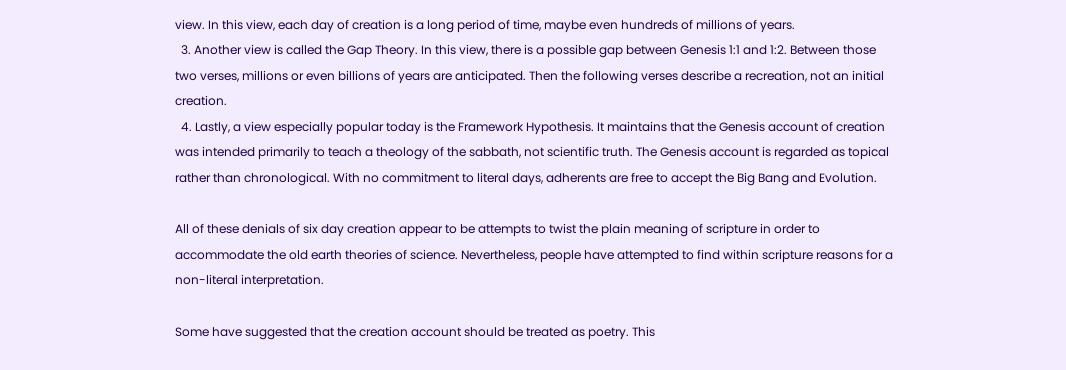view. In this view, each day of creation is a long period of time, maybe even hundreds of millions of years.
  3. Another view is called the Gap Theory. In this view, there is a possible gap between Genesis 1:1 and 1:2. Between those two verses, millions or even billions of years are anticipated. Then the following verses describe a recreation, not an initial creation.
  4. Lastly, a view especially popular today is the Framework Hypothesis. It maintains that the Genesis account of creation was intended primarily to teach a theology of the sabbath, not scientific truth. The Genesis account is regarded as topical rather than chronological. With no commitment to literal days, adherents are free to accept the Big Bang and Evolution.

All of these denials of six day creation appear to be attempts to twist the plain meaning of scripture in order to accommodate the old earth theories of science. Nevertheless, people have attempted to find within scripture reasons for a non-literal interpretation.

Some have suggested that the creation account should be treated as poetry. This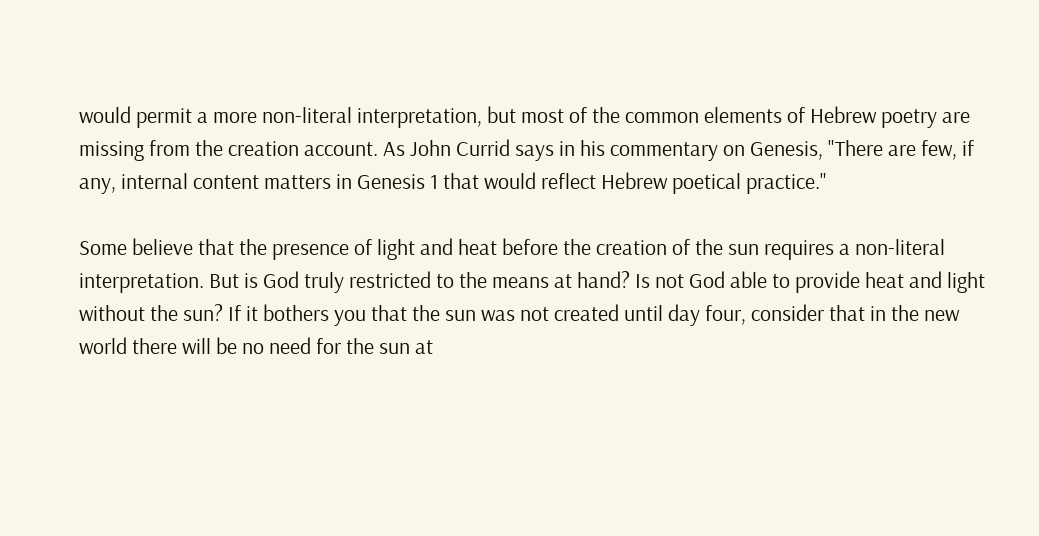would permit a more non-literal interpretation, but most of the common elements of Hebrew poetry are missing from the creation account. As John Currid says in his commentary on Genesis, "There are few, if any, internal content matters in Genesis 1 that would reflect Hebrew poetical practice."

Some believe that the presence of light and heat before the creation of the sun requires a non-literal interpretation. But is God truly restricted to the means at hand? Is not God able to provide heat and light without the sun? If it bothers you that the sun was not created until day four, consider that in the new world there will be no need for the sun at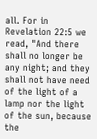all. For in Revelation 22:5 we read, "And there shall no longer be any night; and they shall not have need of the light of a lamp nor the light of the sun, because the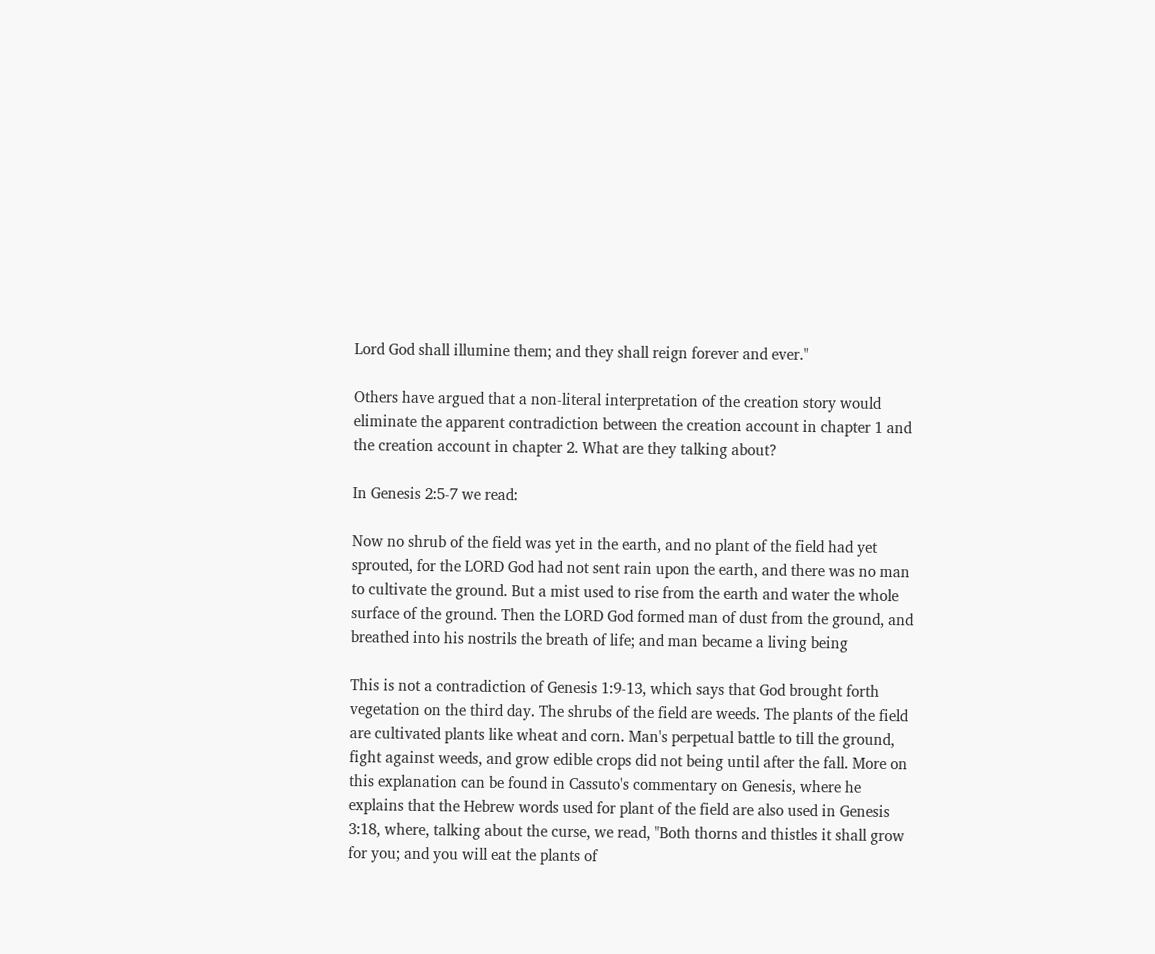Lord God shall illumine them; and they shall reign forever and ever."

Others have argued that a non-literal interpretation of the creation story would eliminate the apparent contradiction between the creation account in chapter 1 and the creation account in chapter 2. What are they talking about?

In Genesis 2:5-7 we read:

Now no shrub of the field was yet in the earth, and no plant of the field had yet sprouted, for the LORD God had not sent rain upon the earth, and there was no man to cultivate the ground. But a mist used to rise from the earth and water the whole surface of the ground. Then the LORD God formed man of dust from the ground, and breathed into his nostrils the breath of life; and man became a living being

This is not a contradiction of Genesis 1:9-13, which says that God brought forth vegetation on the third day. The shrubs of the field are weeds. The plants of the field are cultivated plants like wheat and corn. Man's perpetual battle to till the ground, fight against weeds, and grow edible crops did not being until after the fall. More on this explanation can be found in Cassuto's commentary on Genesis, where he explains that the Hebrew words used for plant of the field are also used in Genesis 3:18, where, talking about the curse, we read, "Both thorns and thistles it shall grow for you; and you will eat the plants of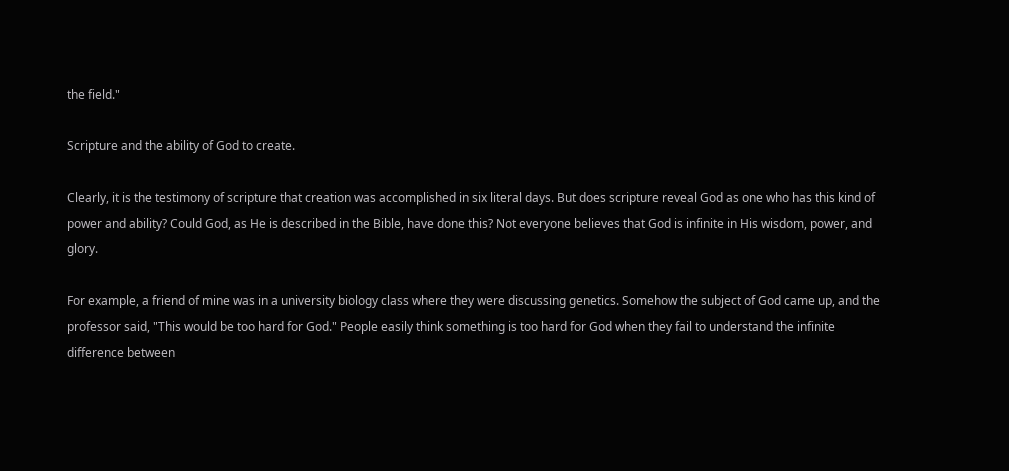the field."

Scripture and the ability of God to create.

Clearly, it is the testimony of scripture that creation was accomplished in six literal days. But does scripture reveal God as one who has this kind of power and ability? Could God, as He is described in the Bible, have done this? Not everyone believes that God is infinite in His wisdom, power, and glory.

For example, a friend of mine was in a university biology class where they were discussing genetics. Somehow the subject of God came up, and the professor said, "This would be too hard for God." People easily think something is too hard for God when they fail to understand the infinite difference between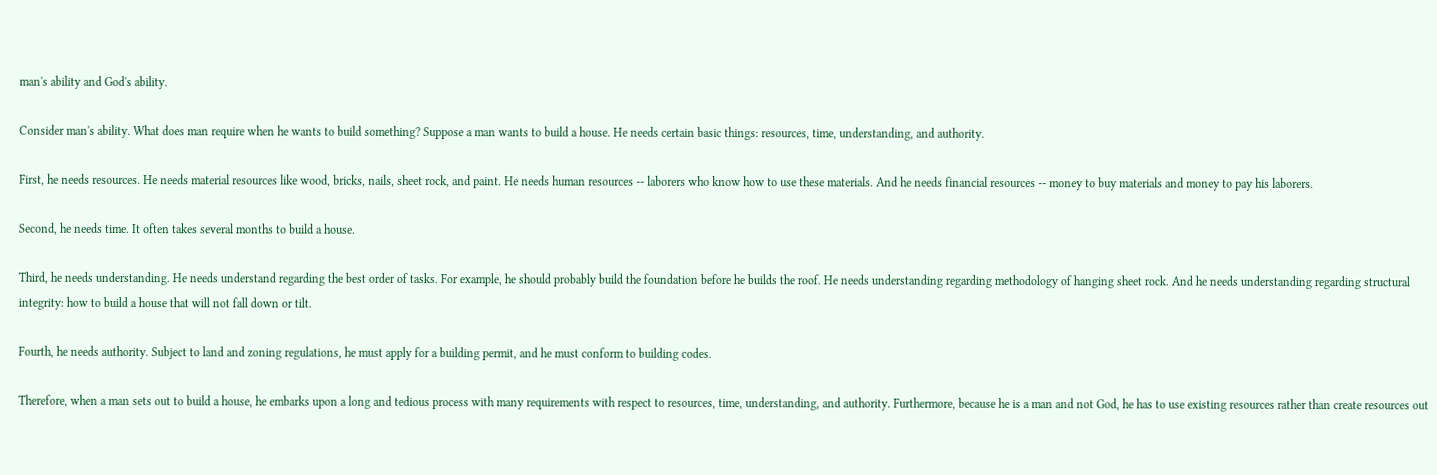man's ability and God's ability.

Consider man's ability. What does man require when he wants to build something? Suppose a man wants to build a house. He needs certain basic things: resources, time, understanding, and authority.

First, he needs resources. He needs material resources like wood, bricks, nails, sheet rock, and paint. He needs human resources -- laborers who know how to use these materials. And he needs financial resources -- money to buy materials and money to pay his laborers.

Second, he needs time. It often takes several months to build a house.

Third, he needs understanding. He needs understand regarding the best order of tasks. For example, he should probably build the foundation before he builds the roof. He needs understanding regarding methodology of hanging sheet rock. And he needs understanding regarding structural integrity: how to build a house that will not fall down or tilt.

Fourth, he needs authority. Subject to land and zoning regulations, he must apply for a building permit, and he must conform to building codes.

Therefore, when a man sets out to build a house, he embarks upon a long and tedious process with many requirements with respect to resources, time, understanding, and authority. Furthermore, because he is a man and not God, he has to use existing resources rather than create resources out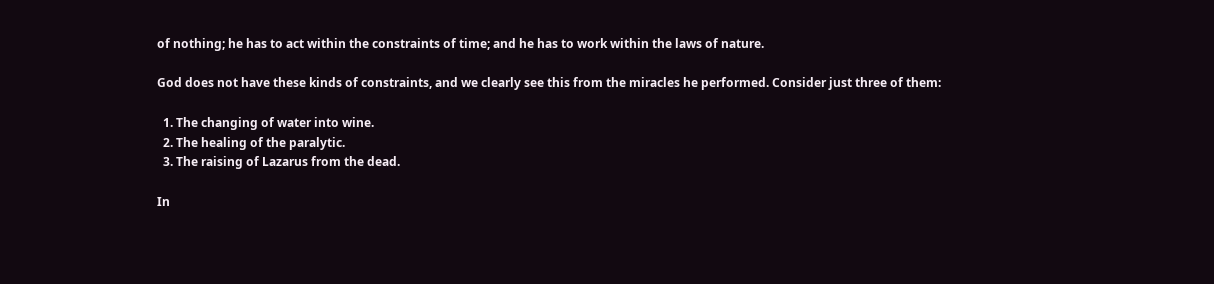of nothing; he has to act within the constraints of time; and he has to work within the laws of nature.

God does not have these kinds of constraints, and we clearly see this from the miracles he performed. Consider just three of them:

  1. The changing of water into wine.
  2. The healing of the paralytic.
  3. The raising of Lazarus from the dead.

In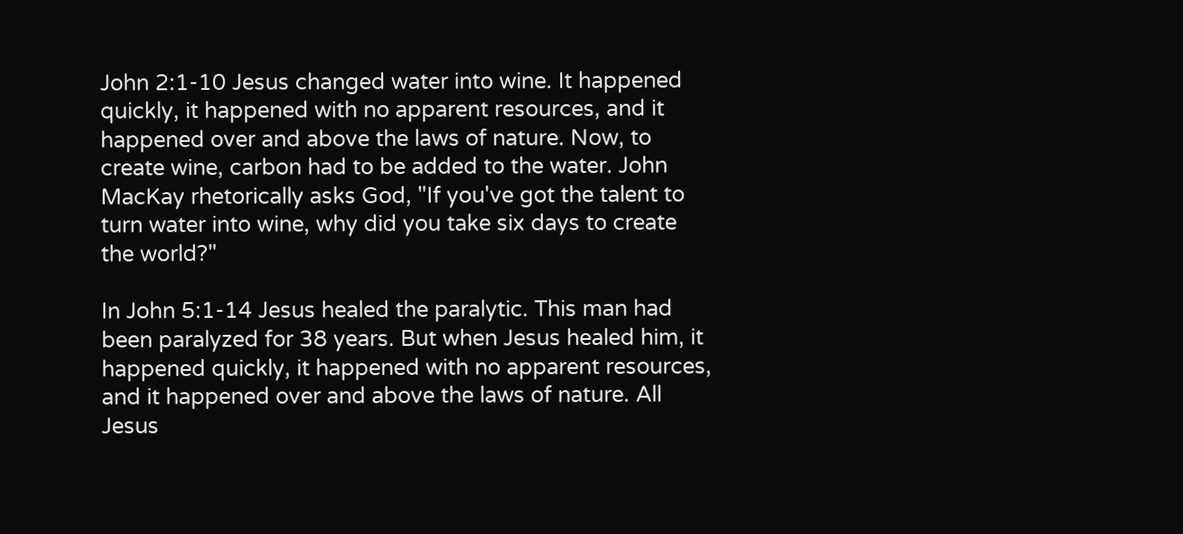John 2:1-10 Jesus changed water into wine. It happened quickly, it happened with no apparent resources, and it happened over and above the laws of nature. Now, to create wine, carbon had to be added to the water. John MacKay rhetorically asks God, "If you've got the talent to turn water into wine, why did you take six days to create the world?"

In John 5:1-14 Jesus healed the paralytic. This man had been paralyzed for 38 years. But when Jesus healed him, it happened quickly, it happened with no apparent resources, and it happened over and above the laws of nature. All Jesus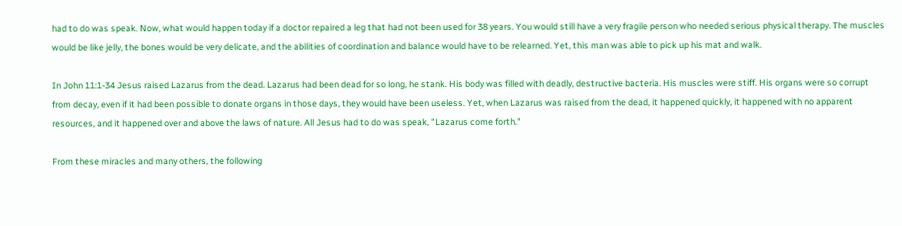had to do was speak. Now, what would happen today if a doctor repaired a leg that had not been used for 38 years. You would still have a very fragile person who needed serious physical therapy. The muscles would be like jelly, the bones would be very delicate, and the abilities of coordination and balance would have to be relearned. Yet, this man was able to pick up his mat and walk.

In John 11:1-34 Jesus raised Lazarus from the dead. Lazarus had been dead for so long, he stank. His body was filled with deadly, destructive bacteria. His muscles were stiff. His organs were so corrupt from decay, even if it had been possible to donate organs in those days, they would have been useless. Yet, when Lazarus was raised from the dead, it happened quickly, it happened with no apparent resources, and it happened over and above the laws of nature. All Jesus had to do was speak, "Lazarus come forth."

From these miracles and many others, the following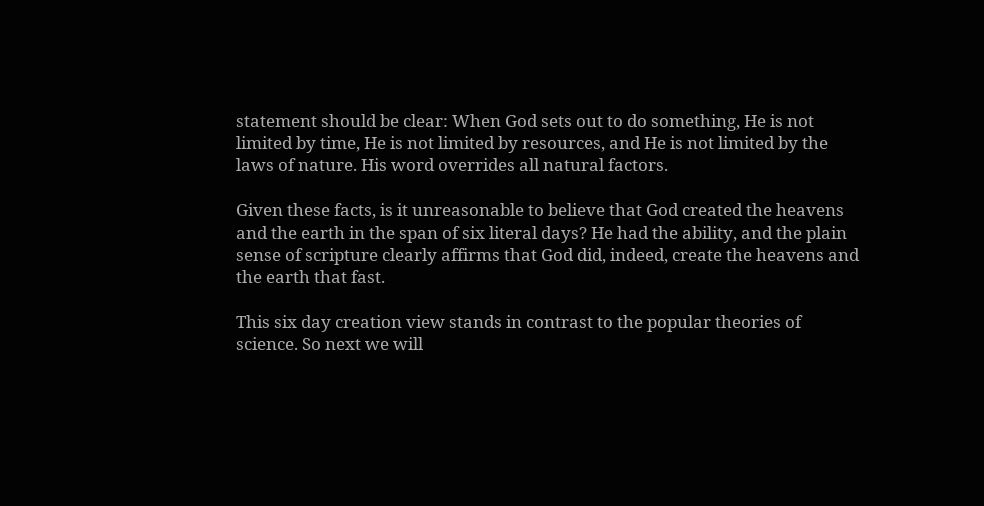statement should be clear: When God sets out to do something, He is not limited by time, He is not limited by resources, and He is not limited by the laws of nature. His word overrides all natural factors.

Given these facts, is it unreasonable to believe that God created the heavens and the earth in the span of six literal days? He had the ability, and the plain sense of scripture clearly affirms that God did, indeed, create the heavens and the earth that fast.

This six day creation view stands in contrast to the popular theories of science. So next we will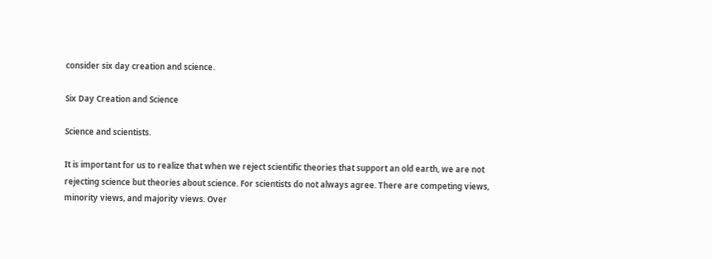consider six day creation and science.

Six Day Creation and Science

Science and scientists.

It is important for us to realize that when we reject scientific theories that support an old earth, we are not rejecting science but theories about science. For scientists do not always agree. There are competing views, minority views, and majority views. Over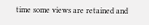time some views are retained and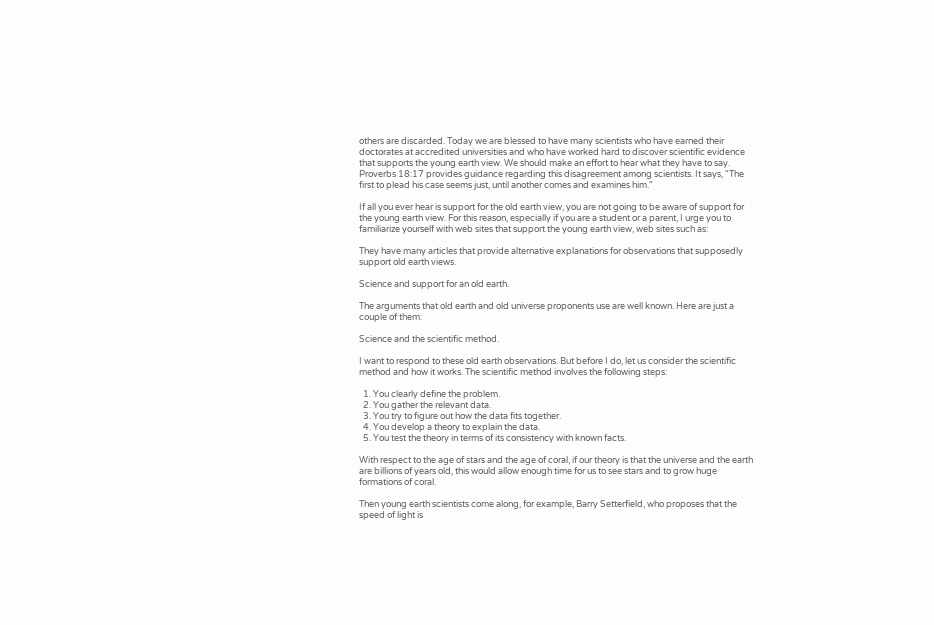others are discarded. Today we are blessed to have many scientists who have earned their doctorates at accredited universities and who have worked hard to discover scientific evidence that supports the young earth view. We should make an effort to hear what they have to say. Proverbs 18:17 provides guidance regarding this disagreement among scientists. It says, "The first to plead his case seems just, until another comes and examines him."

If all you ever hear is support for the old earth view, you are not going to be aware of support for the young earth view. For this reason, especially if you are a student or a parent, I urge you to familiarize yourself with web sites that support the young earth view, web sites such as:

They have many articles that provide alternative explanations for observations that supposedly support old earth views.

Science and support for an old earth.

The arguments that old earth and old universe proponents use are well known. Here are just a couple of them:

Science and the scientific method.

I want to respond to these old earth observations. But before I do, let us consider the scientific method and how it works. The scientific method involves the following steps:

  1. You clearly define the problem.
  2. You gather the relevant data.
  3. You try to figure out how the data fits together.
  4. You develop a theory to explain the data.
  5. You test the theory in terms of its consistency with known facts.

With respect to the age of stars and the age of coral, if our theory is that the universe and the earth are billions of years old, this would allow enough time for us to see stars and to grow huge formations of coral.

Then young earth scientists come along, for example, Barry Setterfield, who proposes that the speed of light is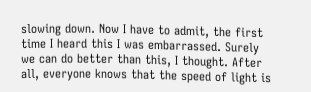slowing down. Now I have to admit, the first time I heard this I was embarrassed. Surely we can do better than this, I thought. After all, everyone knows that the speed of light is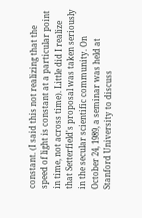constant. (I said this not realizing that the speed of light is constant at a particular point in time, not across time). Little did I realize that Setterfield's proposal was taken seriously in the secular scientific community. On October 24, 1989, a seminar was held at Stanford University to discuss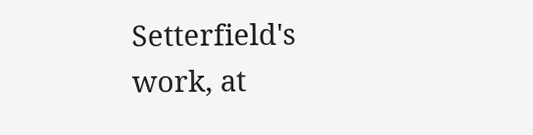Setterfield's work, at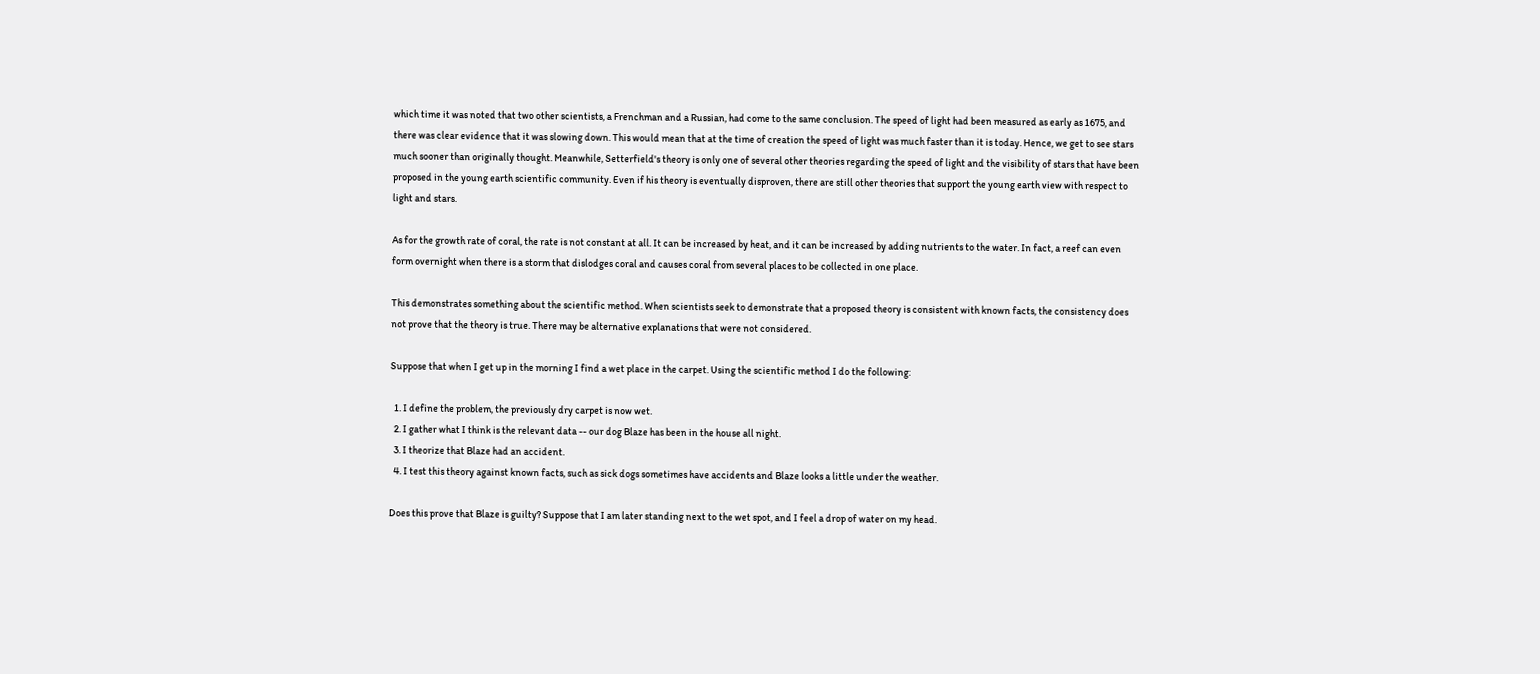which time it was noted that two other scientists, a Frenchman and a Russian, had come to the same conclusion. The speed of light had been measured as early as 1675, and there was clear evidence that it was slowing down. This would mean that at the time of creation the speed of light was much faster than it is today. Hence, we get to see stars much sooner than originally thought. Meanwhile, Setterfield's theory is only one of several other theories regarding the speed of light and the visibility of stars that have been proposed in the young earth scientific community. Even if his theory is eventually disproven, there are still other theories that support the young earth view with respect to light and stars.

As for the growth rate of coral, the rate is not constant at all. It can be increased by heat, and it can be increased by adding nutrients to the water. In fact, a reef can even form overnight when there is a storm that dislodges coral and causes coral from several places to be collected in one place.

This demonstrates something about the scientific method. When scientists seek to demonstrate that a proposed theory is consistent with known facts, the consistency does not prove that the theory is true. There may be alternative explanations that were not considered.

Suppose that when I get up in the morning I find a wet place in the carpet. Using the scientific method I do the following:

  1. I define the problem, the previously dry carpet is now wet.
  2. I gather what I think is the relevant data -- our dog Blaze has been in the house all night.
  3. I theorize that Blaze had an accident.
  4. I test this theory against known facts, such as sick dogs sometimes have accidents and Blaze looks a little under the weather.

Does this prove that Blaze is guilty? Suppose that I am later standing next to the wet spot, and I feel a drop of water on my head.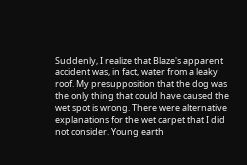Suddenly, I realize that Blaze's apparent accident was, in fact, water from a leaky roof. My presupposition that the dog was the only thing that could have caused the wet spot is wrong. There were alternative explanations for the wet carpet that I did not consider. Young earth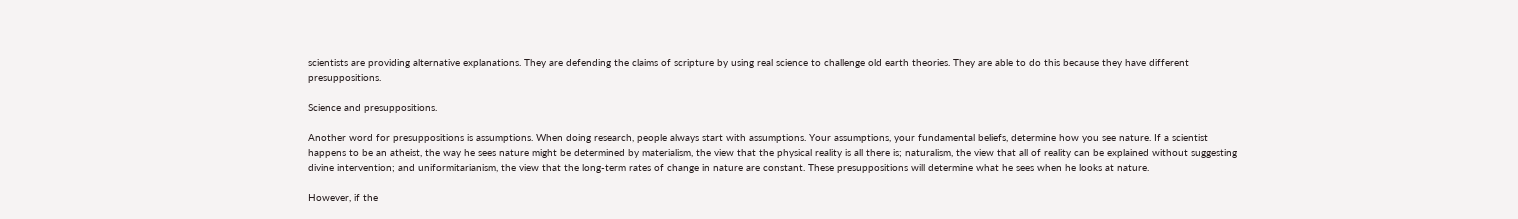scientists are providing alternative explanations. They are defending the claims of scripture by using real science to challenge old earth theories. They are able to do this because they have different presuppositions.

Science and presuppositions.

Another word for presuppositions is assumptions. When doing research, people always start with assumptions. Your assumptions, your fundamental beliefs, determine how you see nature. If a scientist happens to be an atheist, the way he sees nature might be determined by materialism, the view that the physical reality is all there is; naturalism, the view that all of reality can be explained without suggesting divine intervention; and uniformitarianism, the view that the long-term rates of change in nature are constant. These presuppositions will determine what he sees when he looks at nature.

However, if the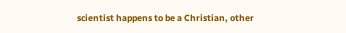scientist happens to be a Christian, other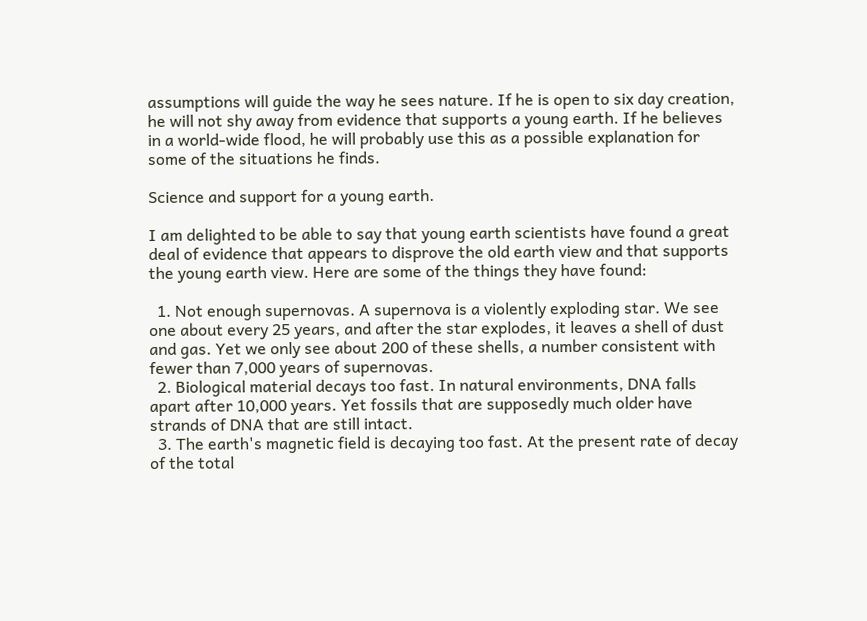assumptions will guide the way he sees nature. If he is open to six day creation, he will not shy away from evidence that supports a young earth. If he believes in a world-wide flood, he will probably use this as a possible explanation for some of the situations he finds.

Science and support for a young earth.

I am delighted to be able to say that young earth scientists have found a great deal of evidence that appears to disprove the old earth view and that supports the young earth view. Here are some of the things they have found:

  1. Not enough supernovas. A supernova is a violently exploding star. We see one about every 25 years, and after the star explodes, it leaves a shell of dust and gas. Yet we only see about 200 of these shells, a number consistent with fewer than 7,000 years of supernovas.
  2. Biological material decays too fast. In natural environments, DNA falls apart after 10,000 years. Yet fossils that are supposedly much older have strands of DNA that are still intact.
  3. The earth's magnetic field is decaying too fast. At the present rate of decay of the total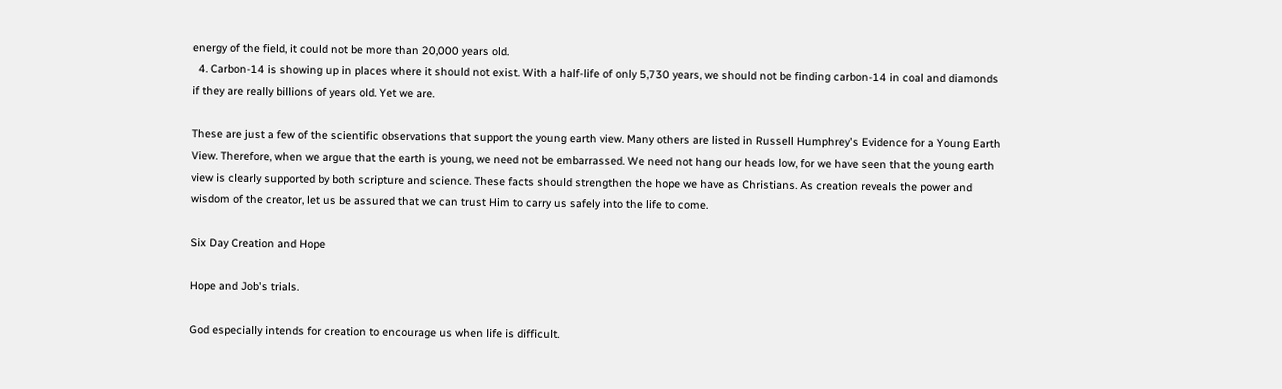energy of the field, it could not be more than 20,000 years old.
  4. Carbon-14 is showing up in places where it should not exist. With a half-life of only 5,730 years, we should not be finding carbon-14 in coal and diamonds if they are really billions of years old. Yet we are.

These are just a few of the scientific observations that support the young earth view. Many others are listed in Russell Humphrey's Evidence for a Young Earth View. Therefore, when we argue that the earth is young, we need not be embarrassed. We need not hang our heads low, for we have seen that the young earth view is clearly supported by both scripture and science. These facts should strengthen the hope we have as Christians. As creation reveals the power and wisdom of the creator, let us be assured that we can trust Him to carry us safely into the life to come.

Six Day Creation and Hope

Hope and Job's trials.

God especially intends for creation to encourage us when life is difficult.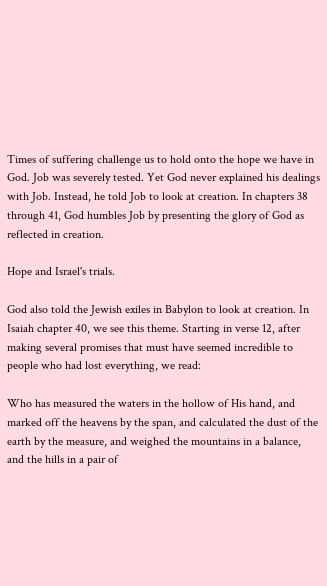Times of suffering challenge us to hold onto the hope we have in God. Job was severely tested. Yet God never explained his dealings with Job. Instead, he told Job to look at creation. In chapters 38 through 41, God humbles Job by presenting the glory of God as reflected in creation.

Hope and Israel's trials.

God also told the Jewish exiles in Babylon to look at creation. In Isaiah chapter 40, we see this theme. Starting in verse 12, after making several promises that must have seemed incredible to people who had lost everything, we read:

Who has measured the waters in the hollow of His hand, and marked off the heavens by the span, and calculated the dust of the earth by the measure, and weighed the mountains in a balance, and the hills in a pair of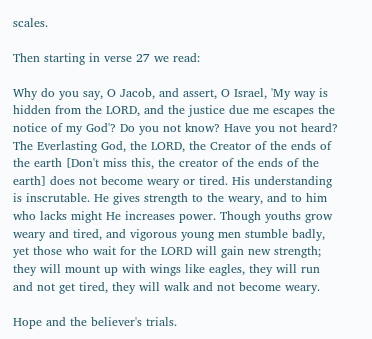scales.

Then starting in verse 27 we read:

Why do you say, O Jacob, and assert, O Israel, 'My way is hidden from the LORD, and the justice due me escapes the notice of my God'? Do you not know? Have you not heard? The Everlasting God, the LORD, the Creator of the ends of the earth [Don't miss this, the creator of the ends of the earth] does not become weary or tired. His understanding is inscrutable. He gives strength to the weary, and to him who lacks might He increases power. Though youths grow weary and tired, and vigorous young men stumble badly, yet those who wait for the LORD will gain new strength; they will mount up with wings like eagles, they will run and not get tired, they will walk and not become weary.

Hope and the believer's trials.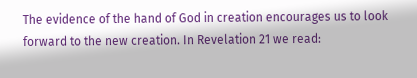The evidence of the hand of God in creation encourages us to look forward to the new creation. In Revelation 21 we read: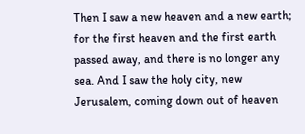Then I saw a new heaven and a new earth; for the first heaven and the first earth passed away, and there is no longer any sea. And I saw the holy city, new Jerusalem, coming down out of heaven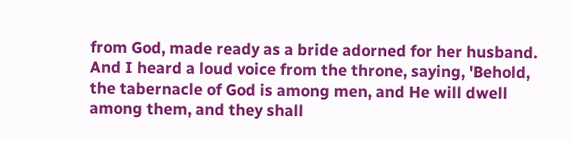from God, made ready as a bride adorned for her husband. And I heard a loud voice from the throne, saying, 'Behold, the tabernacle of God is among men, and He will dwell among them, and they shall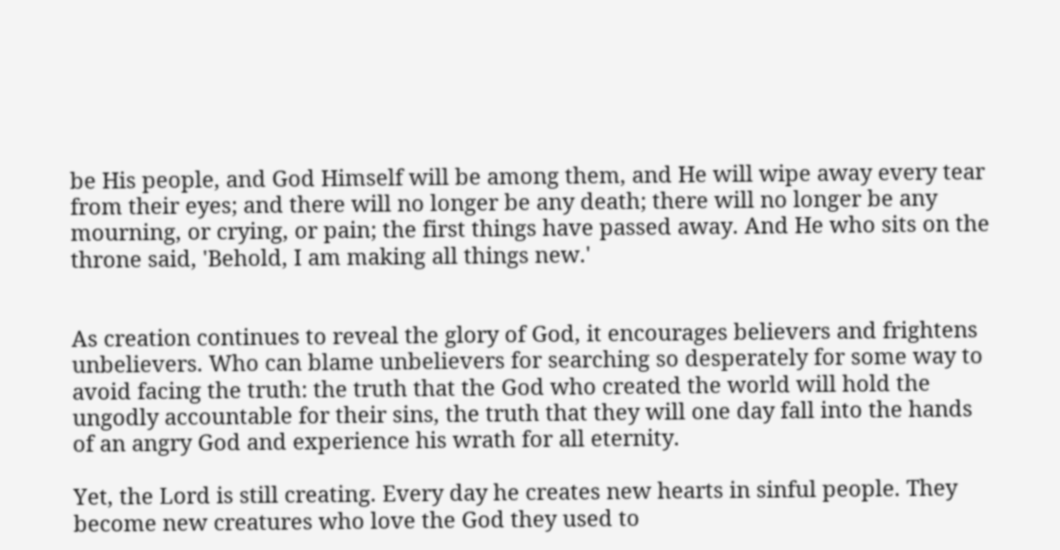be His people, and God Himself will be among them, and He will wipe away every tear from their eyes; and there will no longer be any death; there will no longer be any mourning, or crying, or pain; the first things have passed away. And He who sits on the throne said, 'Behold, I am making all things new.'


As creation continues to reveal the glory of God, it encourages believers and frightens unbelievers. Who can blame unbelievers for searching so desperately for some way to avoid facing the truth: the truth that the God who created the world will hold the ungodly accountable for their sins, the truth that they will one day fall into the hands of an angry God and experience his wrath for all eternity.

Yet, the Lord is still creating. Every day he creates new hearts in sinful people. They become new creatures who love the God they used to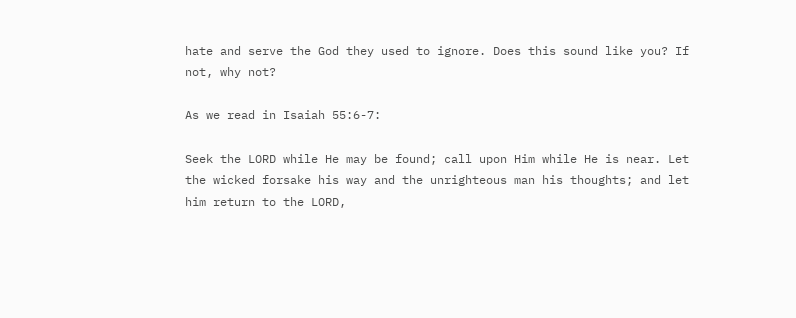hate and serve the God they used to ignore. Does this sound like you? If not, why not?

As we read in Isaiah 55:6-7:

Seek the LORD while He may be found; call upon Him while He is near. Let the wicked forsake his way and the unrighteous man his thoughts; and let him return to the LORD,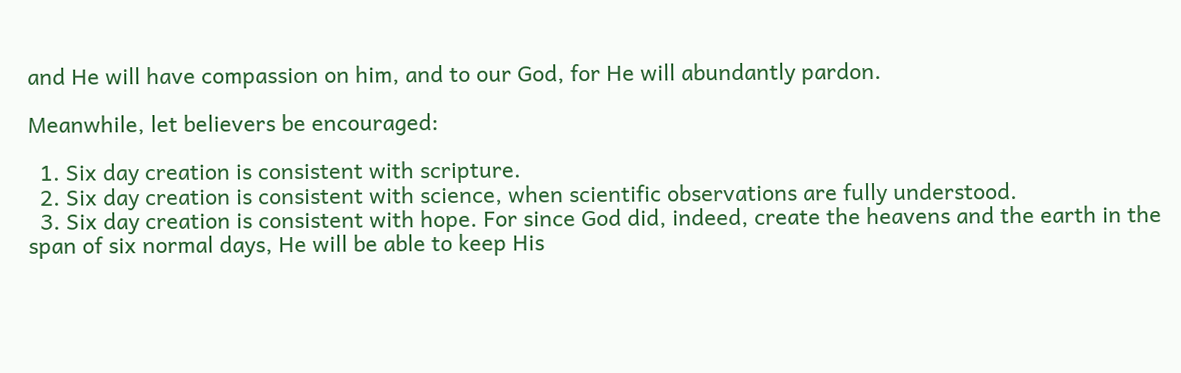and He will have compassion on him, and to our God, for He will abundantly pardon.

Meanwhile, let believers be encouraged:

  1. Six day creation is consistent with scripture.
  2. Six day creation is consistent with science, when scientific observations are fully understood.
  3. Six day creation is consistent with hope. For since God did, indeed, create the heavens and the earth in the span of six normal days, He will be able to keep His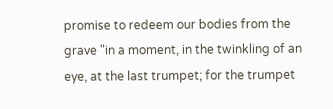promise to redeem our bodies from the grave "in a moment, in the twinkling of an eye, at the last trumpet; for the trumpet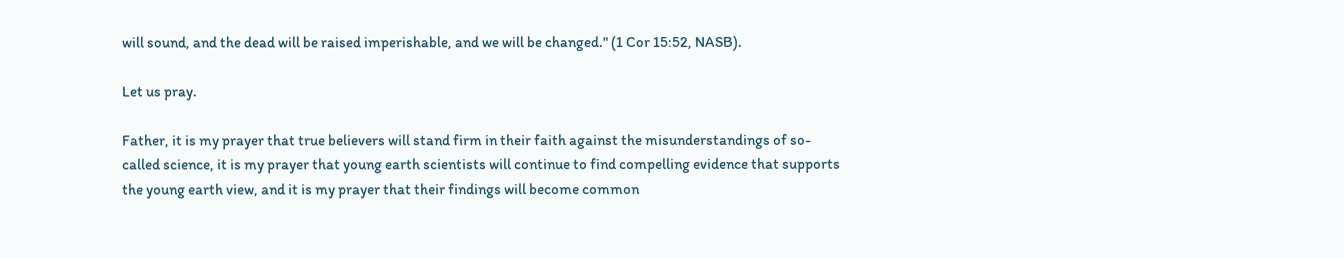will sound, and the dead will be raised imperishable, and we will be changed." (1 Cor 15:52, NASB).

Let us pray.

Father, it is my prayer that true believers will stand firm in their faith against the misunderstandings of so-called science, it is my prayer that young earth scientists will continue to find compelling evidence that supports the young earth view, and it is my prayer that their findings will become common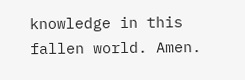knowledge in this fallen world. Amen.